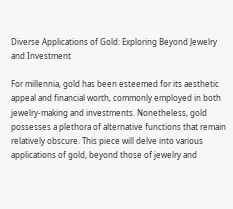Diverse Applications of Gold: Exploring Beyond Jewelry and Investment

For millennia, gold has been esteemed for its aesthetic appeal and financial worth, commonly employed in both jewelry-making and investments. Nonetheless, gold possesses a plethora of alternative functions that remain relatively obscure. This piece will delve into various applications of gold, beyond those of jewelry and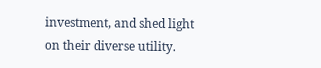investment, and shed light on their diverse utility.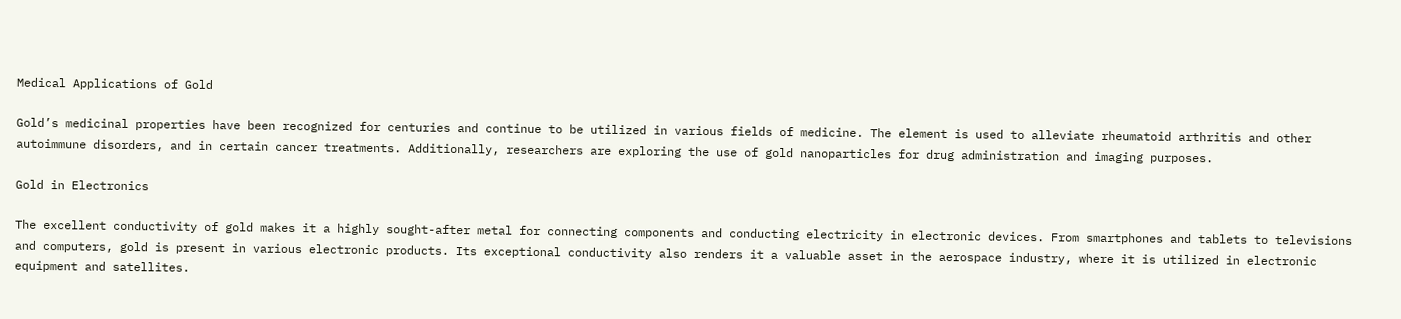Medical Applications of Gold

Gold’s medicinal properties have been recognized for centuries and continue to be utilized in various fields of medicine. The element is used to alleviate rheumatoid arthritis and other autoimmune disorders, and in certain cancer treatments. Additionally, researchers are exploring the use of gold nanoparticles for drug administration and imaging purposes.

Gold in Electronics

The excellent conductivity of gold makes it a highly sought-after metal for connecting components and conducting electricity in electronic devices. From smartphones and tablets to televisions and computers, gold is present in various electronic products. Its exceptional conductivity also renders it a valuable asset in the aerospace industry, where it is utilized in electronic equipment and satellites.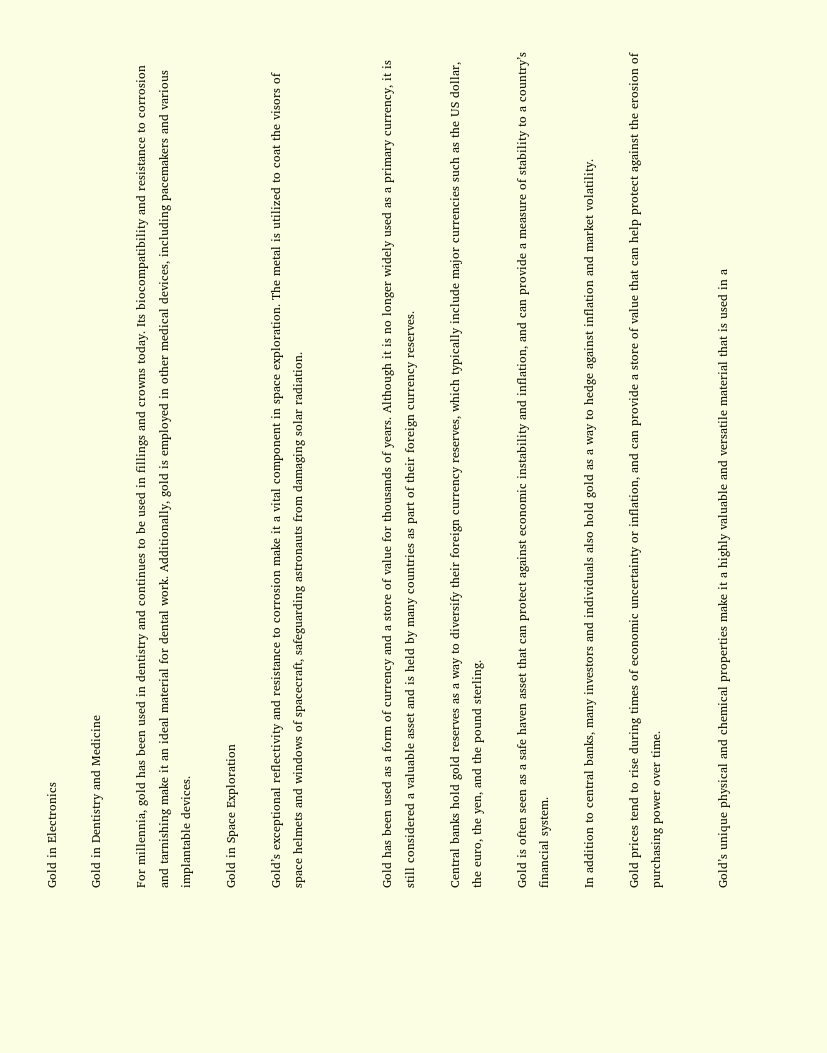Gold in Electronics

Gold in Dentistry and Medicine

For millennia, gold has been used in dentistry and continues to be used in fillings and crowns today. Its biocompatibility and resistance to corrosion and tarnishing make it an ideal material for dental work. Additionally, gold is employed in other medical devices, including pacemakers and various implantable devices.

Gold in Space Exploration

Gold’s exceptional reflectivity and resistance to corrosion make it a vital component in space exploration. The metal is utilized to coat the visors of space helmets and windows of spacecraft, safeguarding astronauts from damaging solar radiation.



Gold has been used as a form of currency and a store of value for thousands of years. Although it is no longer widely used as a primary currency, it is still considered a valuable asset and is held by many countries as part of their foreign currency reserves.

Central banks hold gold reserves as a way to diversify their foreign currency reserves, which typically include major currencies such as the US dollar, the euro, the yen, and the pound sterling.

Gold is often seen as a safe haven asset that can protect against economic instability and inflation, and can provide a measure of stability to a country’s financial system.

In addition to central banks, many investors and individuals also hold gold as a way to hedge against inflation and market volatility.

Gold prices tend to rise during times of economic uncertainty or inflation, and can provide a store of value that can help protect against the erosion of purchasing power over time.


Gold’s unique physical and chemical properties make it a highly valuable and versatile material that is used in a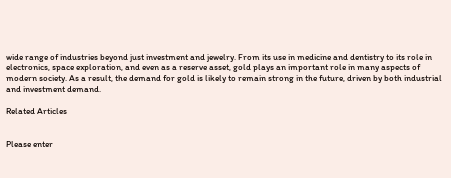wide range of industries beyond just investment and jewelry. From its use in medicine and dentistry to its role in electronics, space exploration, and even as a reserve asset, gold plays an important role in many aspects of modern society. As a result, the demand for gold is likely to remain strong in the future, driven by both industrial and investment demand.

Related Articles


Please enter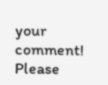your comment!
Please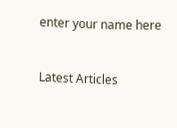enter your name here


Latest Articles